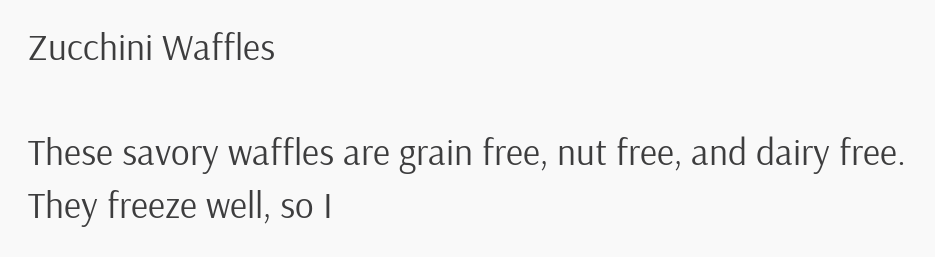Zucchini Waffles

These savory waffles are grain free, nut free, and dairy free. They freeze well, so I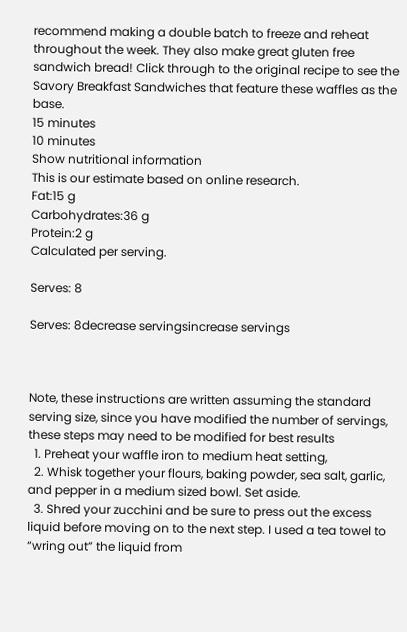recommend making a double batch to freeze and reheat throughout the week. They also make great gluten free sandwich bread! Click through to the original recipe to see the Savory Breakfast Sandwiches that feature these waffles as the base.
15 minutes
10 minutes
Show nutritional information
This is our estimate based on online research.
Fat:15 g
Carbohydrates:36 g
Protein:2 g
Calculated per serving.

Serves: 8

Serves: 8decrease servingsincrease servings



Note, these instructions are written assuming the standard serving size, since you have modified the number of servings, these steps may need to be modified for best results
  1. Preheat your waffle iron to medium heat setting,
  2. Whisk together your flours, baking powder, sea salt, garlic, and pepper in a medium sized bowl. Set aside.
  3. Shred your zucchini and be sure to press out the excess liquid before moving on to the next step. I used a tea towel to “wring out” the liquid from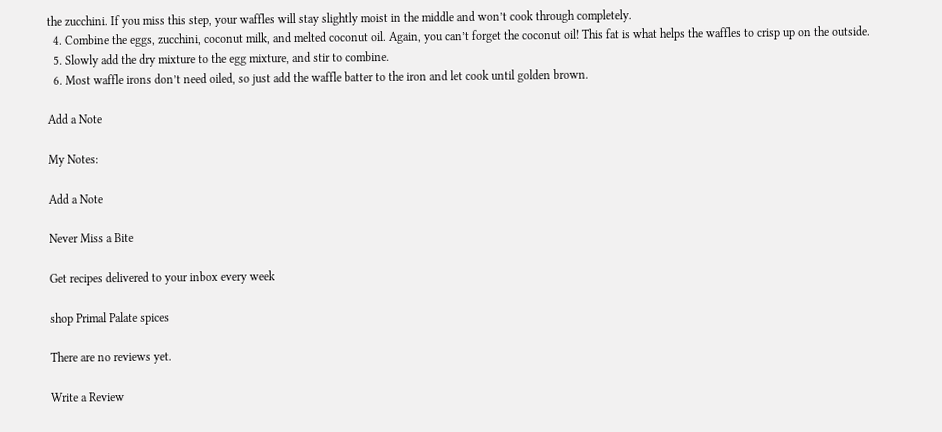the zucchini. If you miss this step, your waffles will stay slightly moist in the middle and won’t cook through completely.
  4. Combine the eggs, zucchini, coconut milk, and melted coconut oil. Again, you can’t forget the coconut oil! This fat is what helps the waffles to crisp up on the outside.
  5. Slowly add the dry mixture to the egg mixture, and stir to combine.
  6. Most waffle irons don’t need oiled, so just add the waffle batter to the iron and let cook until golden brown.

Add a Note

My Notes:

Add a Note

Never Miss a Bite

Get recipes delivered to your inbox every week

shop Primal Palate spices

There are no reviews yet.

Write a Review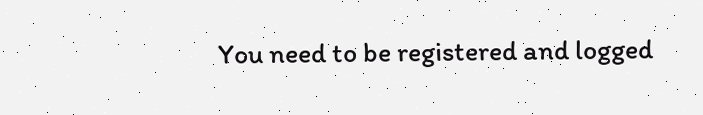You need to be registered and logged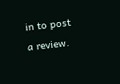in to post a review.